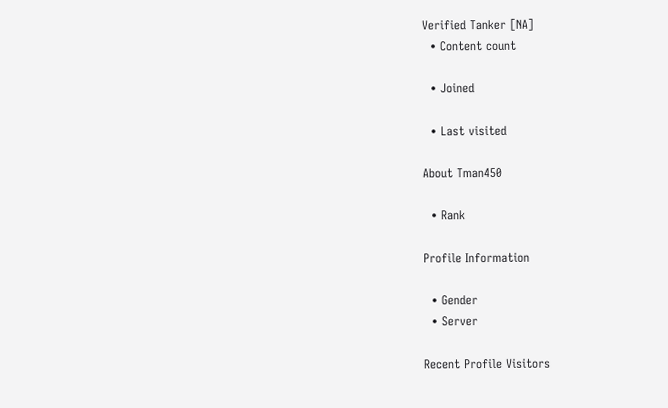Verified Tanker [NA]
  • Content count

  • Joined

  • Last visited

About Tman450

  • Rank

Profile Information

  • Gender
  • Server

Recent Profile Visitors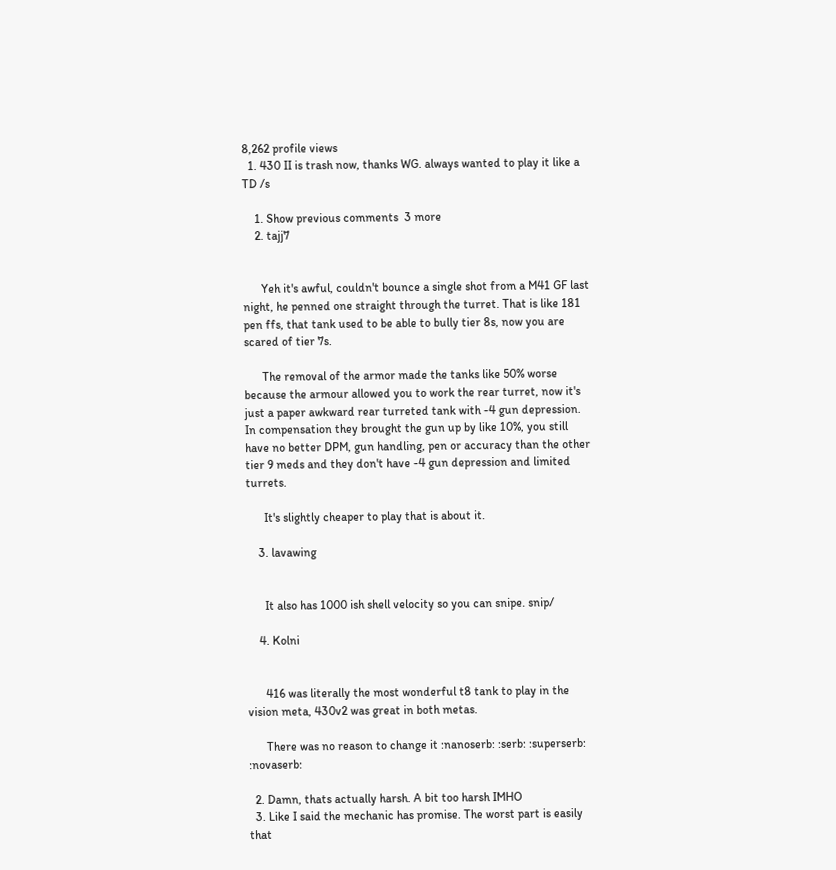8,262 profile views
  1. 430 II is trash now, thanks WG. always wanted to play it like a TD /s

    1. Show previous comments  3 more
    2. tajj7


      Yeh it's awful, couldn't bounce a single shot from a M41 GF last night, he penned one straight through the turret. That is like 181 pen ffs, that tank used to be able to bully tier 8s, now you are scared of tier 7s.

      The removal of the armor made the tanks like 50% worse because the armour allowed you to work the rear turret, now it's just a paper awkward rear turreted tank with -4 gun depression. In compensation they brought the gun up by like 10%, you still have no better DPM, gun handling, pen or accuracy than the other tier 9 meds and they don't have -4 gun depression and limited turrets.

      It's slightly cheaper to play that is about it.

    3. lavawing


      It also has 1000 ish shell velocity so you can snipe. snip/

    4. Kolni


      416 was literally the most wonderful t8 tank to play in the vision meta, 430v2 was great in both metas.

      There was no reason to change it :nanoserb: :serb: :superserb: :novaserb:

  2. Damn, thats actually harsh. A bit too harsh IMHO
  3. Like I said the mechanic has promise. The worst part is easily that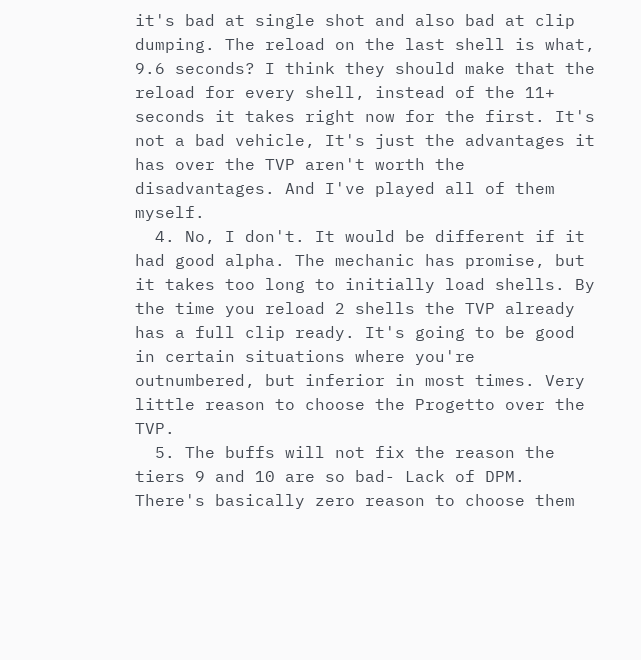it's bad at single shot and also bad at clip dumping. The reload on the last shell is what, 9.6 seconds? I think they should make that the reload for every shell, instead of the 11+ seconds it takes right now for the first. It's not a bad vehicle, It's just the advantages it has over the TVP aren't worth the disadvantages. And I've played all of them myself.
  4. No, I don't. It would be different if it had good alpha. The mechanic has promise, but it takes too long to initially load shells. By the time you reload 2 shells the TVP already has a full clip ready. It's going to be good in certain situations where you're outnumbered, but inferior in most times. Very little reason to choose the Progetto over the TVP.
  5. The buffs will not fix the reason the tiers 9 and 10 are so bad- Lack of DPM. There's basically zero reason to choose them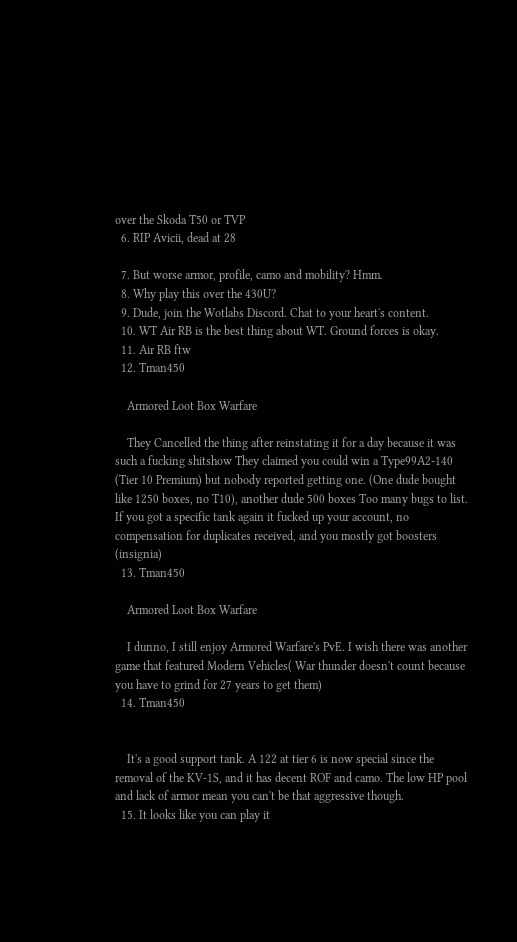over the Skoda T50 or TVP
  6. RIP Avicii, dead at 28

  7. But worse armor, profile, camo and mobility? Hmm.
  8. Why play this over the 430U?
  9. Dude, join the Wotlabs Discord. Chat to your heart's content.
  10. WT Air RB is the best thing about WT. Ground forces is okay.
  11. Air RB ftw
  12. Tman450

    Armored Loot Box Warfare

    They Cancelled the thing after reinstating it for a day because it was such a fucking shitshow They claimed you could win a Type99A2-140 (Tier 10 Premium) but nobody reported getting one. (One dude bought like 1250 boxes, no T10), another dude 500 boxes Too many bugs to list. If you got a specific tank again it fucked up your account, no compensation for duplicates received, and you mostly got boosters (insignia)
  13. Tman450

    Armored Loot Box Warfare

    I dunno, I still enjoy Armored Warfare's PvE. I wish there was another game that featured Modern Vehicles( War thunder doesn't count because you have to grind for 27 years to get them)
  14. Tman450


    It's a good support tank. A 122 at tier 6 is now special since the removal of the KV-1S, and it has decent ROF and camo. The low HP pool and lack of armor mean you can't be that aggressive though.
  15. It looks like you can play it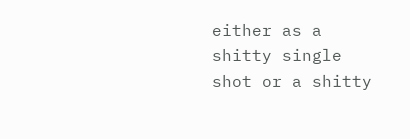either as a shitty single shot or a shitty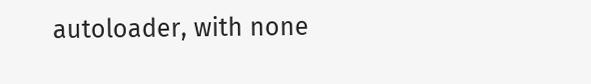autoloader, with none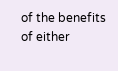of the benefits of either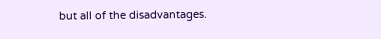but all of the disadvantages.